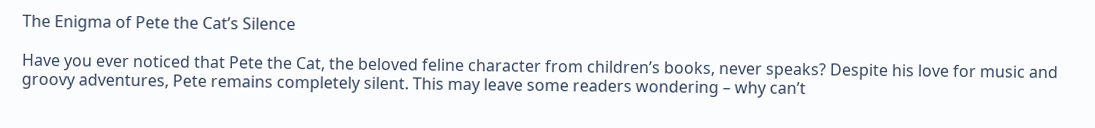The Enigma of Pete the Cat’s Silence

Have you ever noticed that Pete the Cat, the beloved feline character from children’s books, never speaks? Despite his love for music and groovy adventures, Pete remains completely silent. This may leave some readers wondering – why can’t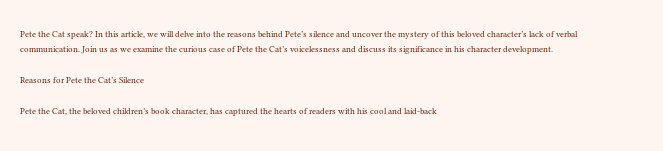Pete the Cat speak? In this article, we will delve into the reasons behind Pete’s silence and uncover the mystery of this beloved character’s lack of verbal communication. Join us as we examine the curious case of Pete the Cat’s voicelessness and discuss its significance in his character development.

Reasons for Pete the Cat’s Silence

Pete the Cat, the beloved children’s book character, has captured the hearts of readers with his cool and laid-back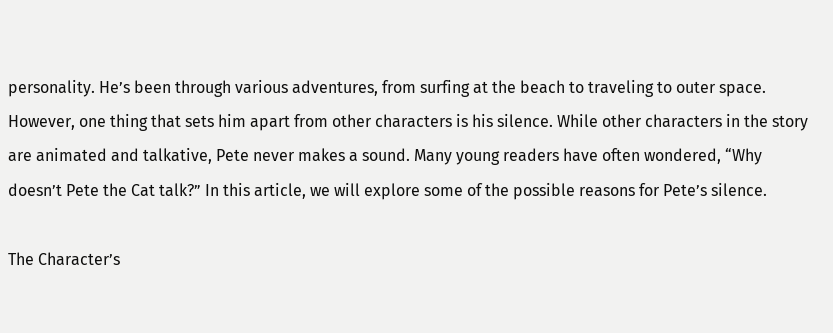personality. He’s been through various adventures, from surfing at the beach to traveling to outer space. However, one thing that sets him apart from other characters is his silence. While other characters in the story are animated and talkative, Pete never makes a sound. Many young readers have often wondered, “Why doesn’t Pete the Cat talk?” In this article, we will explore some of the possible reasons for Pete’s silence.

The Character’s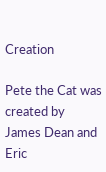Creation

Pete the Cat was created by James Dean and Eric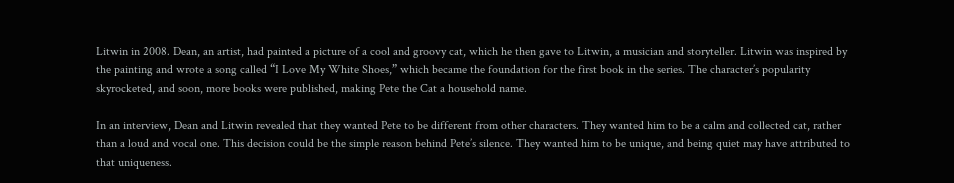Litwin in 2008. Dean, an artist, had painted a picture of a cool and groovy cat, which he then gave to Litwin, a musician and storyteller. Litwin was inspired by the painting and wrote a song called “I Love My White Shoes,” which became the foundation for the first book in the series. The character’s popularity skyrocketed, and soon, more books were published, making Pete the Cat a household name.

In an interview, Dean and Litwin revealed that they wanted Pete to be different from other characters. They wanted him to be a calm and collected cat, rather than a loud and vocal one. This decision could be the simple reason behind Pete’s silence. They wanted him to be unique, and being quiet may have attributed to that uniqueness.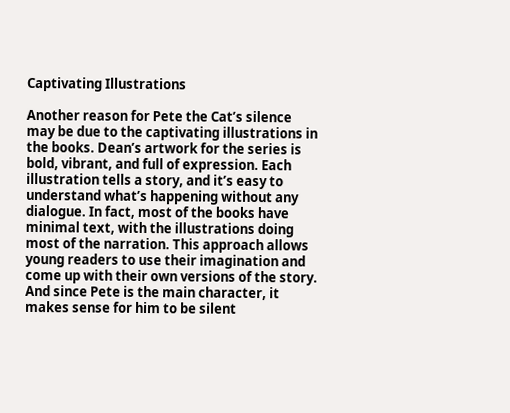Captivating Illustrations

Another reason for Pete the Cat’s silence may be due to the captivating illustrations in the books. Dean’s artwork for the series is bold, vibrant, and full of expression. Each illustration tells a story, and it’s easy to understand what’s happening without any dialogue. In fact, most of the books have minimal text, with the illustrations doing most of the narration. This approach allows young readers to use their imagination and come up with their own versions of the story. And since Pete is the main character, it makes sense for him to be silent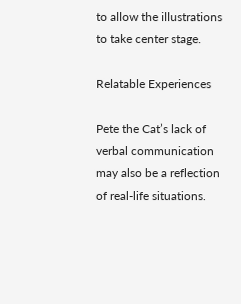to allow the illustrations to take center stage.

Relatable Experiences

Pete the Cat’s lack of verbal communication may also be a reflection of real-life situations.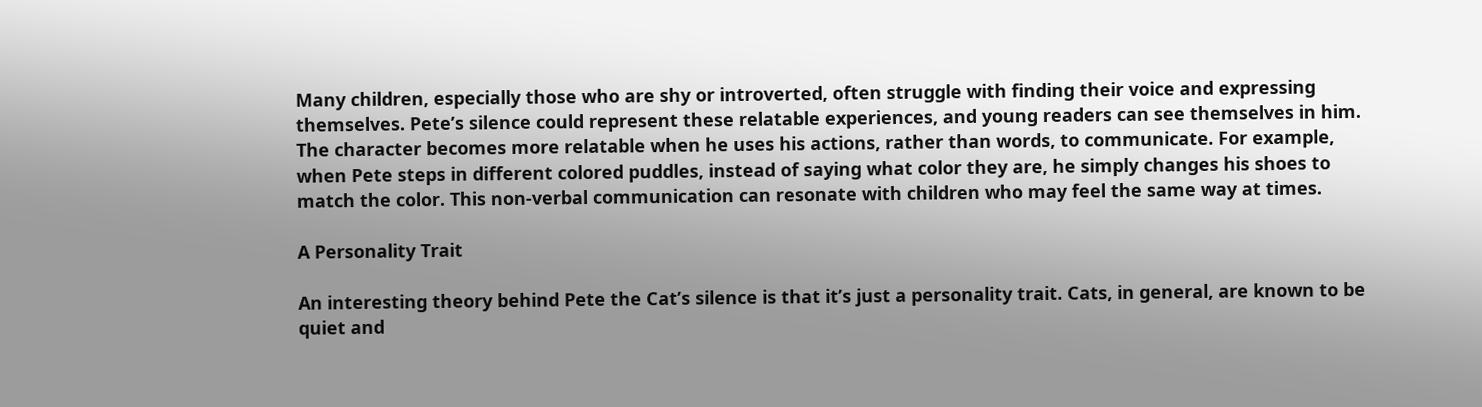Many children, especially those who are shy or introverted, often struggle with finding their voice and expressing themselves. Pete’s silence could represent these relatable experiences, and young readers can see themselves in him. The character becomes more relatable when he uses his actions, rather than words, to communicate. For example, when Pete steps in different colored puddles, instead of saying what color they are, he simply changes his shoes to match the color. This non-verbal communication can resonate with children who may feel the same way at times.

A Personality Trait

An interesting theory behind Pete the Cat’s silence is that it’s just a personality trait. Cats, in general, are known to be quiet and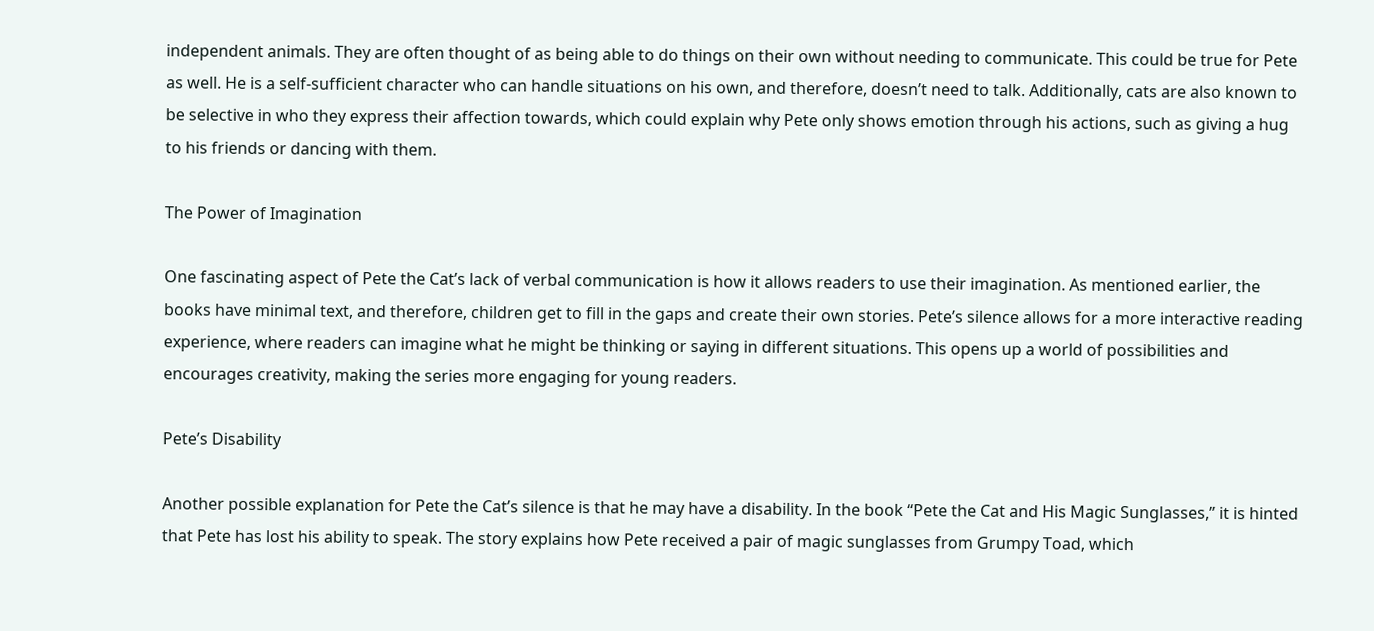independent animals. They are often thought of as being able to do things on their own without needing to communicate. This could be true for Pete as well. He is a self-sufficient character who can handle situations on his own, and therefore, doesn’t need to talk. Additionally, cats are also known to be selective in who they express their affection towards, which could explain why Pete only shows emotion through his actions, such as giving a hug to his friends or dancing with them.

The Power of Imagination

One fascinating aspect of Pete the Cat’s lack of verbal communication is how it allows readers to use their imagination. As mentioned earlier, the books have minimal text, and therefore, children get to fill in the gaps and create their own stories. Pete’s silence allows for a more interactive reading experience, where readers can imagine what he might be thinking or saying in different situations. This opens up a world of possibilities and encourages creativity, making the series more engaging for young readers.

Pete’s Disability

Another possible explanation for Pete the Cat’s silence is that he may have a disability. In the book “Pete the Cat and His Magic Sunglasses,” it is hinted that Pete has lost his ability to speak. The story explains how Pete received a pair of magic sunglasses from Grumpy Toad, which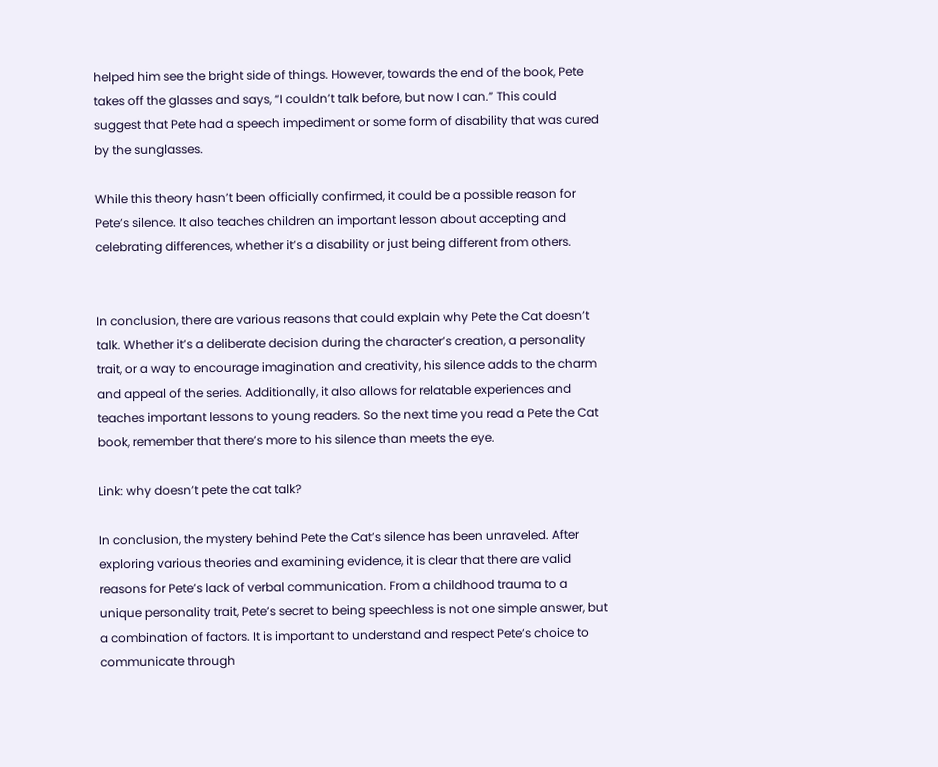helped him see the bright side of things. However, towards the end of the book, Pete takes off the glasses and says, “I couldn’t talk before, but now I can.” This could suggest that Pete had a speech impediment or some form of disability that was cured by the sunglasses.

While this theory hasn’t been officially confirmed, it could be a possible reason for Pete’s silence. It also teaches children an important lesson about accepting and celebrating differences, whether it’s a disability or just being different from others.


In conclusion, there are various reasons that could explain why Pete the Cat doesn’t talk. Whether it’s a deliberate decision during the character’s creation, a personality trait, or a way to encourage imagination and creativity, his silence adds to the charm and appeal of the series. Additionally, it also allows for relatable experiences and teaches important lessons to young readers. So the next time you read a Pete the Cat book, remember that there’s more to his silence than meets the eye.

Link: why doesn’t pete the cat talk?

In conclusion, the mystery behind Pete the Cat’s silence has been unraveled. After exploring various theories and examining evidence, it is clear that there are valid reasons for Pete’s lack of verbal communication. From a childhood trauma to a unique personality trait, Pete’s secret to being speechless is not one simple answer, but a combination of factors. It is important to understand and respect Pete’s choice to communicate through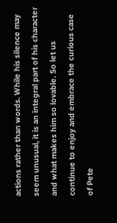actions rather than words. While his silence may seem unusual, it is an integral part of his character and what makes him so lovable. So let us continue to enjoy and embrace the curious case of Pete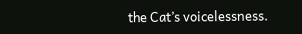the Cat’s voicelessness.